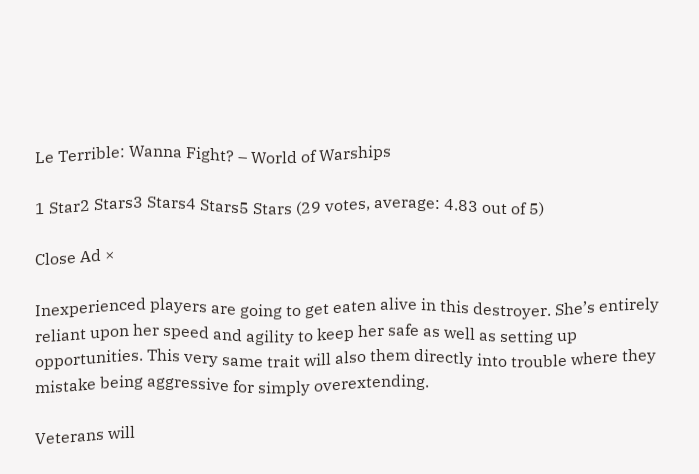Le Terrible: Wanna Fight? – World of Warships

1 Star2 Stars3 Stars4 Stars5 Stars (29 votes, average: 4.83 out of 5)

Close Ad ×

Inexperienced players are going to get eaten alive in this destroyer. She’s entirely reliant upon her speed and agility to keep her safe as well as setting up opportunities. This very same trait will also them directly into trouble where they mistake being aggressive for simply overextending.

Veterans will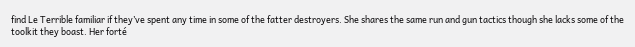find Le Terrible familiar if they’ve spent any time in some of the fatter destroyers. She shares the same run and gun tactics though she lacks some of the toolkit they boast. Her forté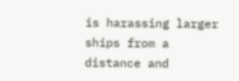is harassing larger ships from a distance and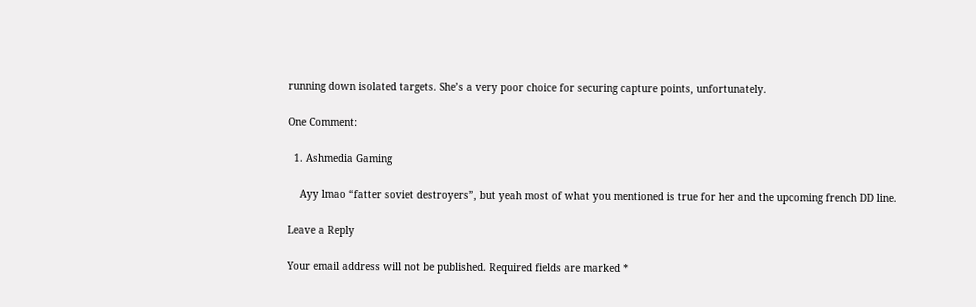running down isolated targets. She’s a very poor choice for securing capture points, unfortunately.

One Comment:

  1. Ashmedia Gaming

    Ayy lmao “fatter soviet destroyers”, but yeah most of what you mentioned is true for her and the upcoming french DD line.

Leave a Reply

Your email address will not be published. Required fields are marked *